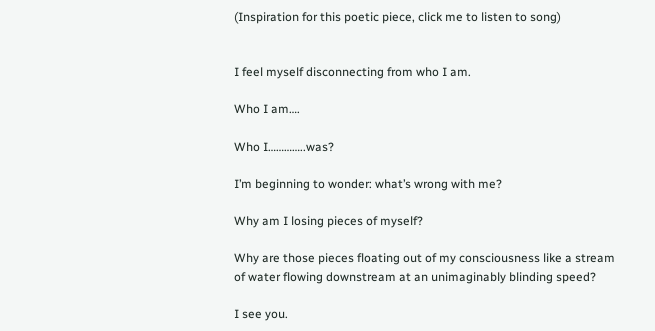(Inspiration for this poetic piece, click me to listen to song)


I feel myself disconnecting from who I am.

Who I am….

Who I…………..was?

I’m beginning to wonder: what’s wrong with me?

Why am I losing pieces of myself?

Why are those pieces floating out of my consciousness like a stream of water flowing downstream at an unimaginably blinding speed?

I see you.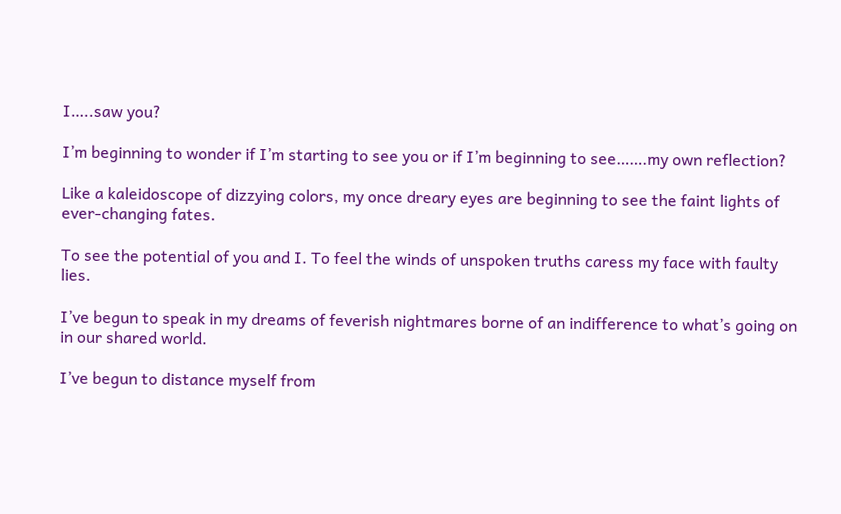I…..saw you?

I’m beginning to wonder if I’m starting to see you or if I’m beginning to see…….my own reflection?

Like a kaleidoscope of dizzying colors, my once dreary eyes are beginning to see the faint lights of ever-changing fates.

To see the potential of you and I. To feel the winds of unspoken truths caress my face with faulty lies.

I’ve begun to speak in my dreams of feverish nightmares borne of an indifference to what’s going on in our shared world.

I’ve begun to distance myself from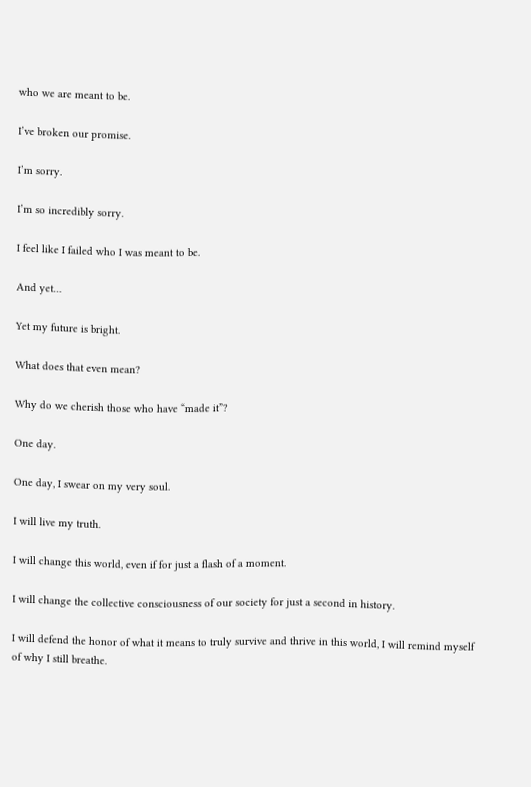who we are meant to be.

I’ve broken our promise.

I’m sorry.

I’m so incredibly sorry.

I feel like I failed who I was meant to be.

And yet…

Yet my future is bright.

What does that even mean?

Why do we cherish those who have “made it”?

One day.

One day, I swear on my very soul.

I will live my truth.

I will change this world, even if for just a flash of a moment.

I will change the collective consciousness of our society for just a second in history.

I will defend the honor of what it means to truly survive and thrive in this world, I will remind myself of why I still breathe.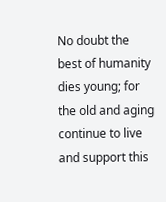No doubt the best of humanity dies young; for the old and aging continue to live and support this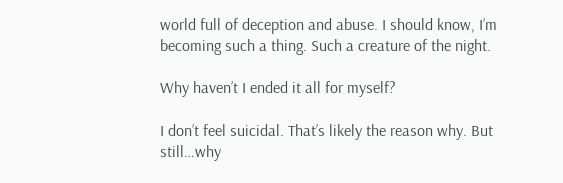world full of deception and abuse. I should know, I’m becoming such a thing. Such a creature of the night.

Why haven’t I ended it all for myself?

I don’t feel suicidal. That’s likely the reason why. But still…why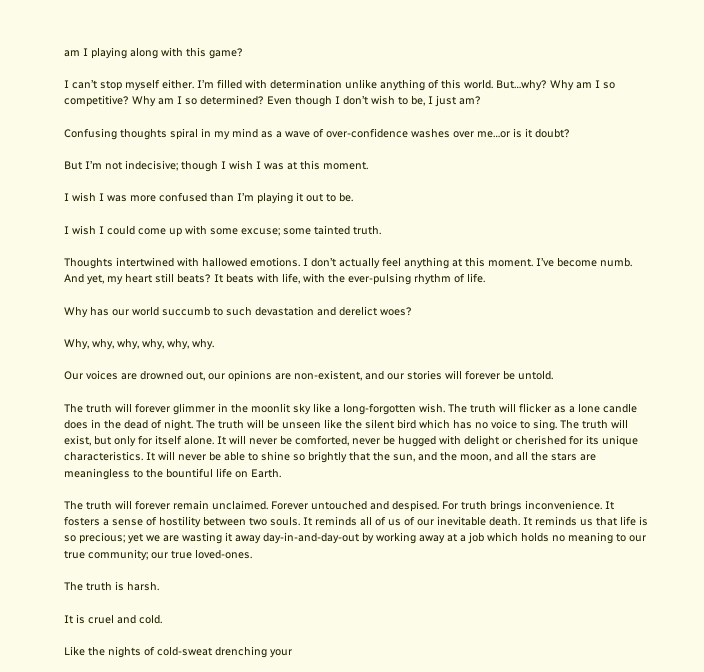am I playing along with this game?

I can’t stop myself either. I’m filled with determination unlike anything of this world. But…why? Why am I so competitive? Why am I so determined? Even though I don’t wish to be, I just am?

Confusing thoughts spiral in my mind as a wave of over-confidence washes over me…or is it doubt?

But I’m not indecisive; though I wish I was at this moment.

I wish I was more confused than I’m playing it out to be.

I wish I could come up with some excuse; some tainted truth.

Thoughts intertwined with hallowed emotions. I don’t actually feel anything at this moment. I’ve become numb. And yet, my heart still beats? It beats with life, with the ever-pulsing rhythm of life.

Why has our world succumb to such devastation and derelict woes?

Why, why, why, why, why, why.

Our voices are drowned out, our opinions are non-existent, and our stories will forever be untold.

The truth will forever glimmer in the moonlit sky like a long-forgotten wish. The truth will flicker as a lone candle does in the dead of night. The truth will be unseen like the silent bird which has no voice to sing. The truth will exist, but only for itself alone. It will never be comforted, never be hugged with delight or cherished for its unique characteristics. It will never be able to shine so brightly that the sun, and the moon, and all the stars are meaningless to the bountiful life on Earth.

The truth will forever remain unclaimed. Forever untouched and despised. For truth brings inconvenience. It fosters a sense of hostility between two souls. It reminds all of us of our inevitable death. It reminds us that life is so precious; yet we are wasting it away day-in-and-day-out by working away at a job which holds no meaning to our true community; our true loved-ones.

The truth is harsh.

It is cruel and cold.

Like the nights of cold-sweat drenching your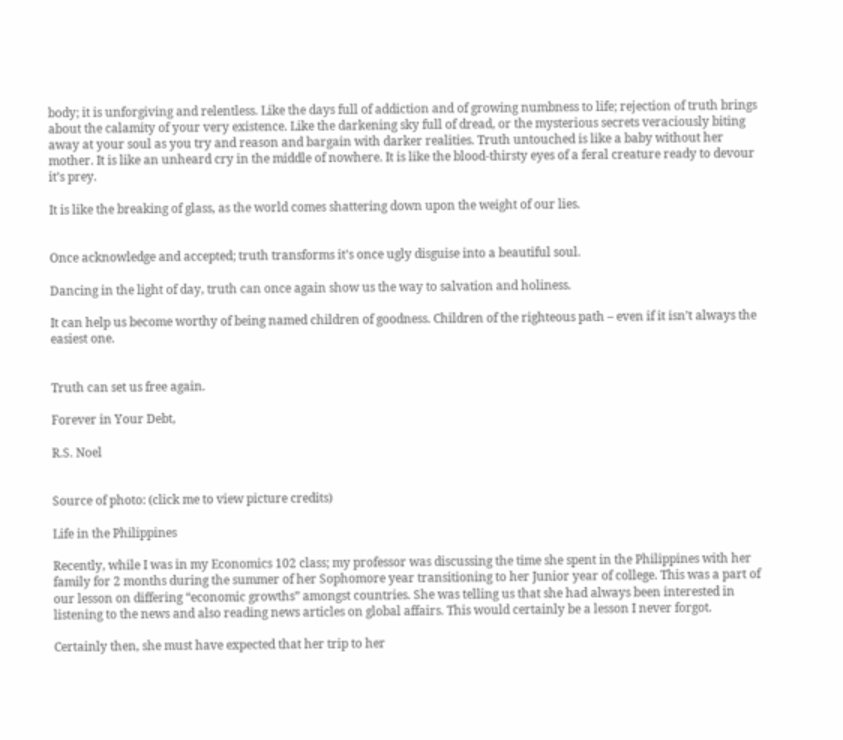body; it is unforgiving and relentless. Like the days full of addiction and of growing numbness to life; rejection of truth brings about the calamity of your very existence. Like the darkening sky full of dread, or the mysterious secrets veraciously biting away at your soul as you try and reason and bargain with darker realities. Truth untouched is like a baby without her mother. It is like an unheard cry in the middle of nowhere. It is like the blood-thirsty eyes of a feral creature ready to devour it’s prey.

It is like the breaking of glass, as the world comes shattering down upon the weight of our lies.


Once acknowledge and accepted; truth transforms it’s once ugly disguise into a beautiful soul.

Dancing in the light of day, truth can once again show us the way to salvation and holiness.

It can help us become worthy of being named children of goodness. Children of the righteous path – even if it isn’t always the easiest one.


Truth can set us free again.

Forever in Your Debt,

R.S. Noel


Source of photo: (click me to view picture credits)

Life in the Philippines

Recently, while I was in my Economics 102 class; my professor was discussing the time she spent in the Philippines with her family for 2 months during the summer of her Sophomore year transitioning to her Junior year of college. This was a part of our lesson on differing “economic growths” amongst countries. She was telling us that she had always been interested in listening to the news and also reading news articles on global affairs. This would certainly be a lesson I never forgot.

Certainly then, she must have expected that her trip to her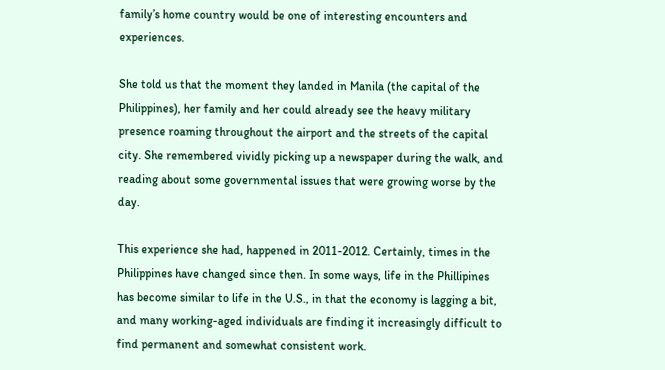family’s home country would be one of interesting encounters and experiences.

She told us that the moment they landed in Manila (the capital of the Philippines), her family and her could already see the heavy military presence roaming throughout the airport and the streets of the capital city. She remembered vividly picking up a newspaper during the walk, and reading about some governmental issues that were growing worse by the day.

This experience she had, happened in 2011-2012. Certainly, times in the Philippines have changed since then. In some ways, life in the Phillipines has become similar to life in the U.S., in that the economy is lagging a bit, and many working-aged individuals are finding it increasingly difficult to find permanent and somewhat consistent work.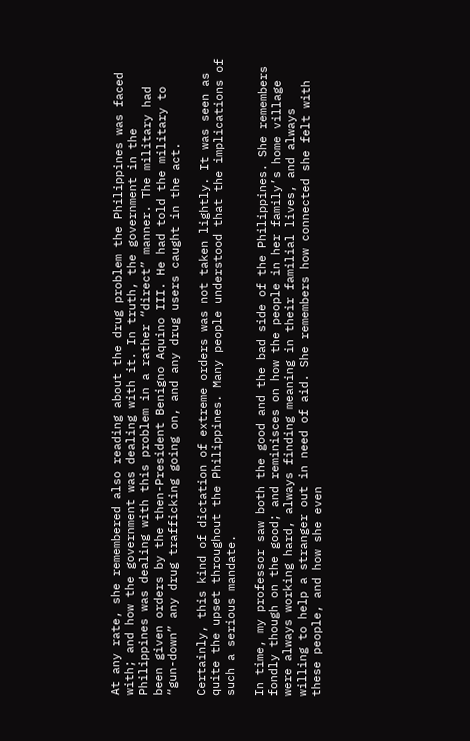At any rate, she remembered also reading about the drug problem the Philippines was faced with; and how the government was dealing with it. In truth, the government in the Philippines was dealing with this problem in a rather “direct” manner. The military had been given orders by the then-President Benigno Aquino III. He had told the military to “gun-down” any drug trafficking going on, and any drug users caught in the act.

Certainly, this kind of dictation of extreme orders was not taken lightly. It was seen as quite the upset throughout the Philippines. Many people understood that the implications of such a serious mandate.

In time, my professor saw both the good and the bad side of the Philippines. She remembers fondly though on the good; and reminisces on how the people in her family’s home village were always working hard, always finding meaning in their familial lives, and always willing to help a stranger out in need of aid. She remembers how connected she felt with these people, and how she even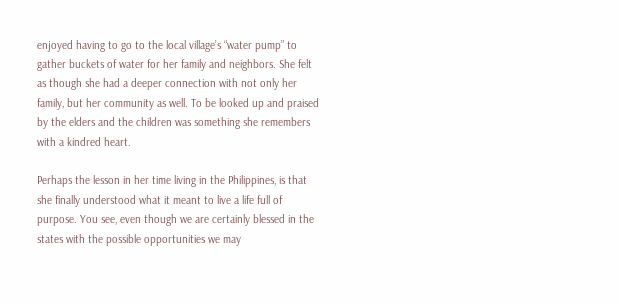enjoyed having to go to the local village’s “water pump” to gather buckets of water for her family and neighbors. She felt as though she had a deeper connection with not only her family, but her community as well. To be looked up and praised by the elders and the children was something she remembers with a kindred heart.

Perhaps the lesson in her time living in the Philippines, is that she finally understood what it meant to live a life full of purpose. You see, even though we are certainly blessed in the states with the possible opportunities we may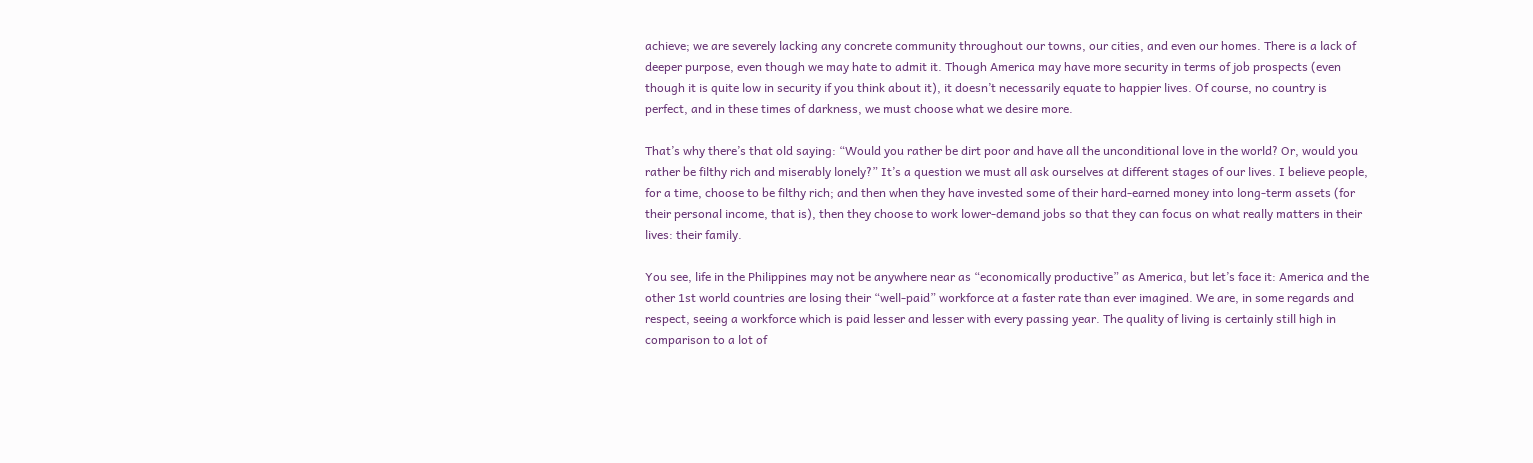achieve; we are severely lacking any concrete community throughout our towns, our cities, and even our homes. There is a lack of deeper purpose, even though we may hate to admit it. Though America may have more security in terms of job prospects (even though it is quite low in security if you think about it), it doesn’t necessarily equate to happier lives. Of course, no country is perfect, and in these times of darkness, we must choose what we desire more.

That’s why there’s that old saying: “Would you rather be dirt poor and have all the unconditional love in the world? Or, would you rather be filthy rich and miserably lonely?” It’s a question we must all ask ourselves at different stages of our lives. I believe people, for a time, choose to be filthy rich; and then when they have invested some of their hard-earned money into long-term assets (for their personal income, that is), then they choose to work lower-demand jobs so that they can focus on what really matters in their lives: their family.

You see, life in the Philippines may not be anywhere near as “economically productive” as America, but let’s face it: America and the other 1st world countries are losing their “well-paid” workforce at a faster rate than ever imagined. We are, in some regards and respect, seeing a workforce which is paid lesser and lesser with every passing year. The quality of living is certainly still high in comparison to a lot of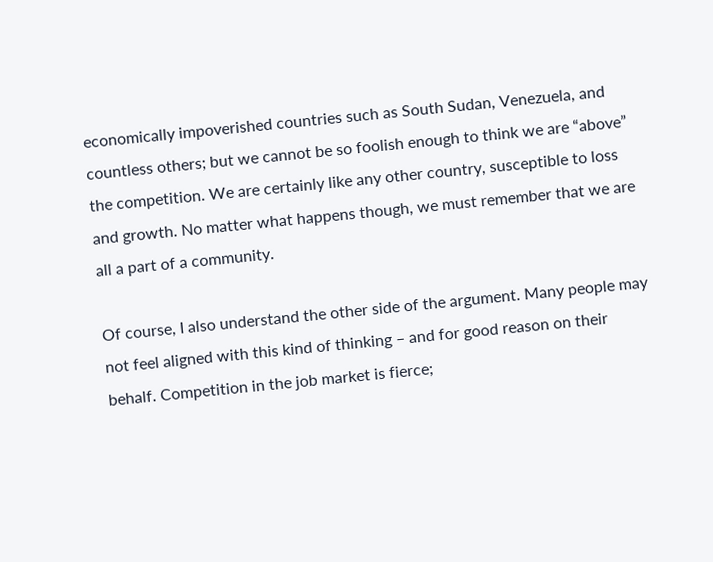economically impoverished countries such as South Sudan, Venezuela, and countless others; but we cannot be so foolish enough to think we are “above” the competition. We are certainly like any other country, susceptible to loss and growth. No matter what happens though, we must remember that we are all a part of a community.

Of course, I also understand the other side of the argument. Many people may not feel aligned with this kind of thinking – and for good reason on their behalf. Competition in the job market is fierce;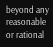beyond any reasonable or rational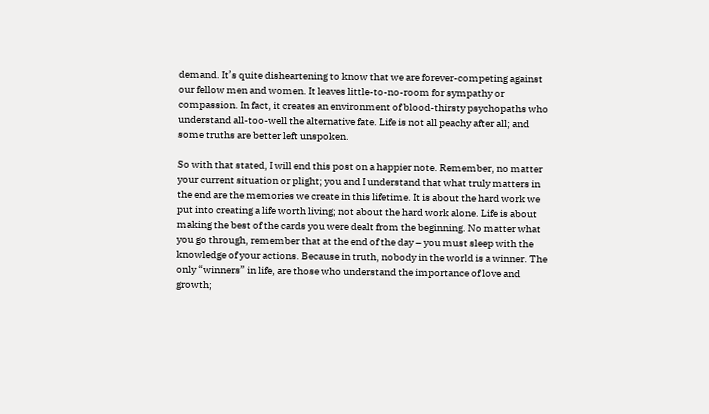demand. It’s quite disheartening to know that we are forever-competing against our fellow men and women. It leaves little-to-no-room for sympathy or compassion. In fact, it creates an environment of blood-thirsty psychopaths who understand all-too-well the alternative fate. Life is not all peachy after all; and some truths are better left unspoken.

So with that stated, I will end this post on a happier note. Remember, no matter your current situation or plight; you and I understand that what truly matters in the end are the memories we create in this lifetime. It is about the hard work we put into creating a life worth living; not about the hard work alone. Life is about making the best of the cards you were dealt from the beginning. No matter what you go through, remember that at the end of the day – you must sleep with the knowledge of your actions. Because in truth, nobody in the world is a winner. The only “winners” in life, are those who understand the importance of love and growth;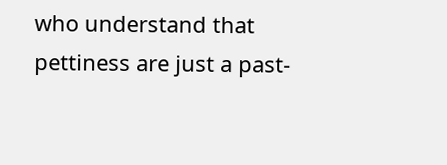who understand that pettiness are just a past-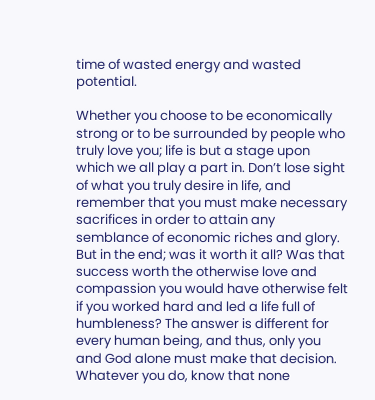time of wasted energy and wasted potential.

Whether you choose to be economically strong or to be surrounded by people who truly love you; life is but a stage upon which we all play a part in. Don’t lose sight of what you truly desire in life, and remember that you must make necessary sacrifices in order to attain any semblance of economic riches and glory. But in the end; was it worth it all? Was that success worth the otherwise love and compassion you would have otherwise felt if you worked hard and led a life full of humbleness? The answer is different for every human being, and thus, only you and God alone must make that decision. Whatever you do, know that none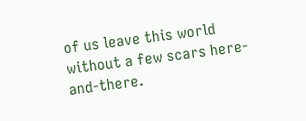of us leave this world without a few scars here-and-there.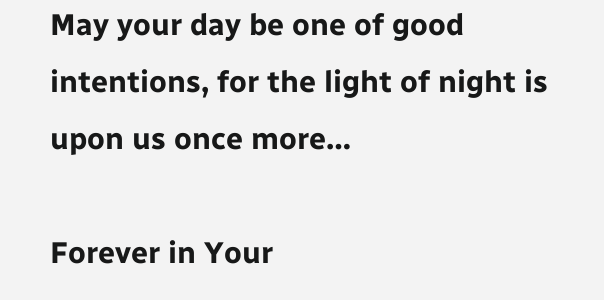May your day be one of good intentions, for the light of night is upon us once more…

Forever in Your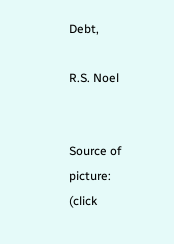Debt,

R.S. Noel


Source of picture: (click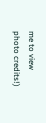me to view photo credits!)